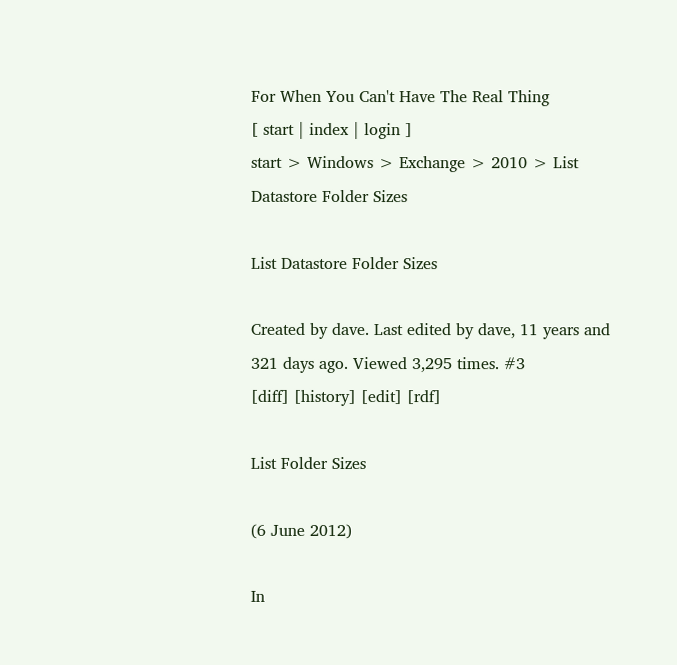For When You Can't Have The Real Thing
[ start | index | login ]
start > Windows > Exchange > 2010 > List Datastore Folder Sizes

List Datastore Folder Sizes

Created by dave. Last edited by dave, 11 years and 321 days ago. Viewed 3,295 times. #3
[diff] [history] [edit] [rdf]

List Folder Sizes

(6 June 2012)

In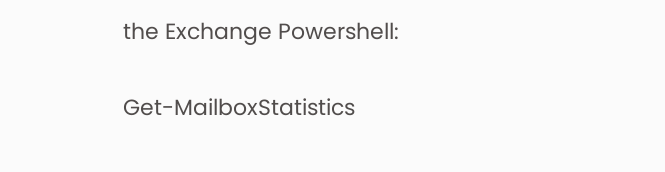the Exchange Powershell:

Get-MailboxStatistics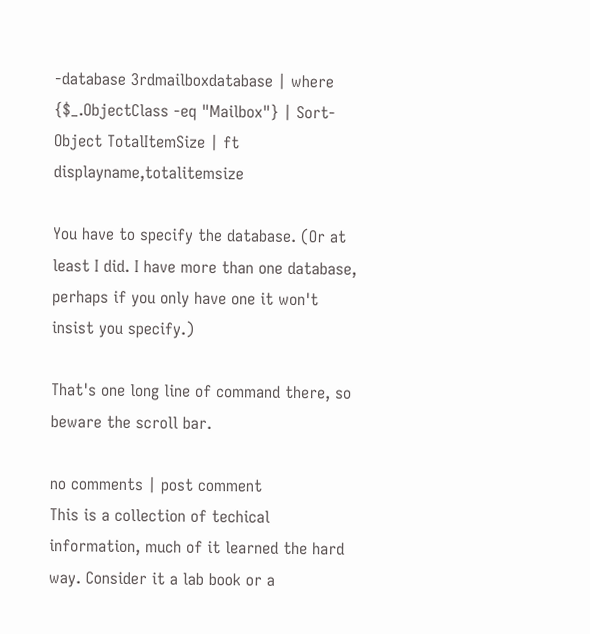-database 3rdmailboxdatabase | where {$_.ObjectClass -eq "Mailbox"} | Sort-Object TotalItemSize | ft displayname,totalitemsize

You have to specify the database. (Or at least I did. I have more than one database, perhaps if you only have one it won't insist you specify.)

That's one long line of command there, so beware the scroll bar.

no comments | post comment
This is a collection of techical information, much of it learned the hard way. Consider it a lab book or a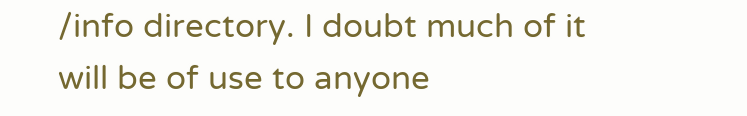/info directory. I doubt much of it will be of use to anyone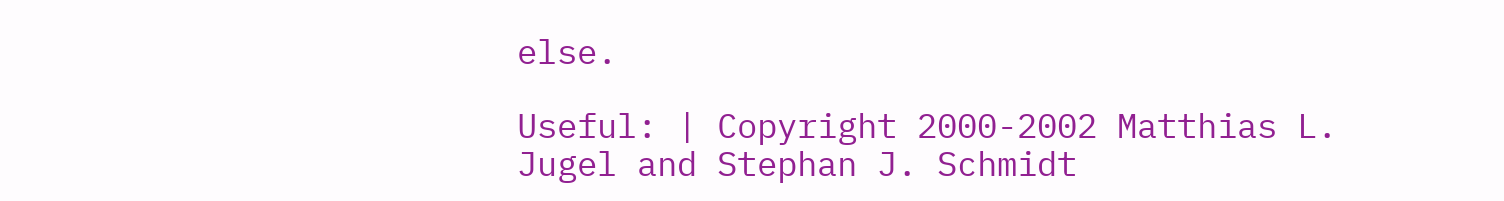else.

Useful: | Copyright 2000-2002 Matthias L. Jugel and Stephan J. Schmidt